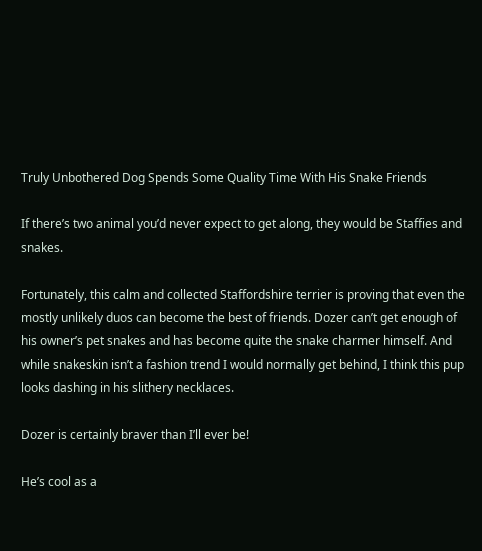Truly Unbothered Dog Spends Some Quality Time With His Snake Friends

If there’s two animal you’d never expect to get along, they would be Staffies and snakes.

Fortunately, this calm and collected Staffordshire terrier is proving that even the mostly unlikely duos can become the best of friends. Dozer can’t get enough of his owner’s pet snakes and has become quite the snake charmer himself. And while snakeskin isn’t a fashion trend I would normally get behind, I think this pup looks dashing in his slithery necklaces.

Dozer is certainly braver than I’ll ever be!

He’s cool as a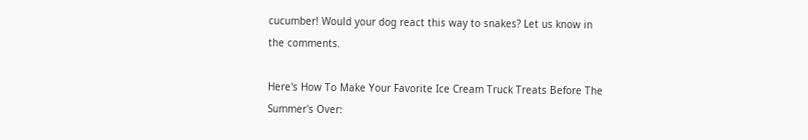cucumber! Would your dog react this way to snakes? Let us know in the comments.

Here's How To Make Your Favorite Ice Cream Truck Treats Before The Summer's Over: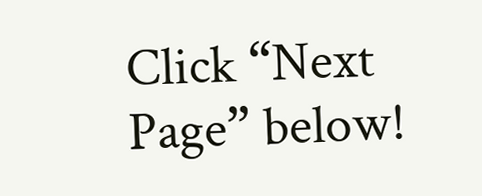Click “Next Page” below!